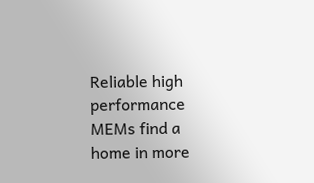Reliable high performance MEMs find a home in more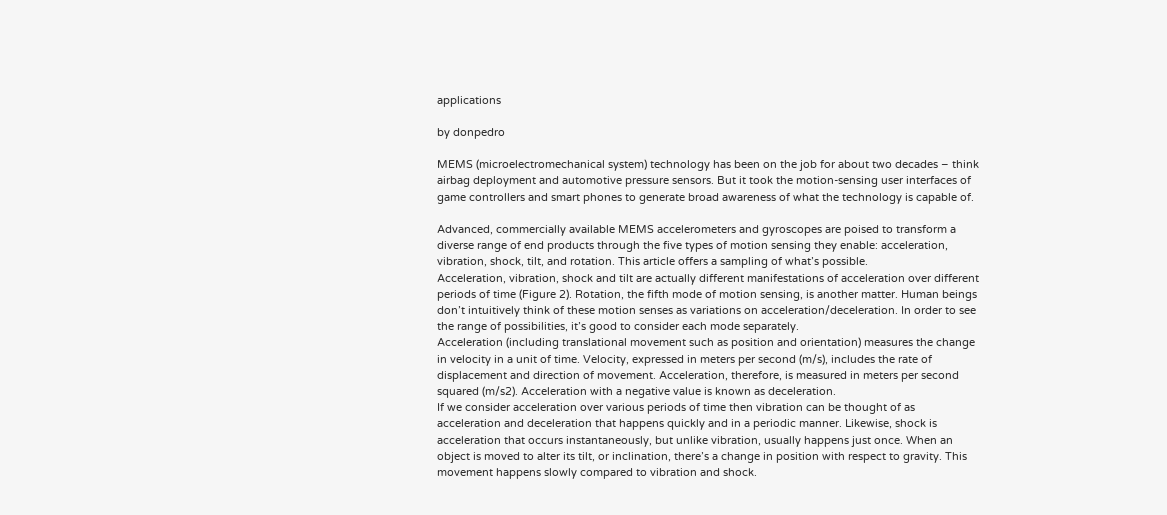applications

by donpedro

MEMS (microelectromechanical system) technology has been on the job for about two decades – think airbag deployment and automotive pressure sensors. But it took the motion-sensing user interfaces of game controllers and smart phones to generate broad awareness of what the technology is capable of.

Advanced, commercially available MEMS accelerometers and gyroscopes are poised to transform a diverse range of end products through the five types of motion sensing they enable: acceleration, vibration, shock, tilt, and rotation. This article offers a sampling of what’s possible.
Acceleration, vibration, shock and tilt are actually different manifestations of acceleration over different periods of time (Figure 2). Rotation, the fifth mode of motion sensing, is another matter. Human beings don’t intuitively think of these motion senses as variations on acceleration/deceleration. In order to see the range of possibilities, it’s good to consider each mode separately.
Acceleration (including translational movement such as position and orientation) measures the change in velocity in a unit of time. Velocity, expressed in meters per second (m/s), includes the rate of displacement and direction of movement. Acceleration, therefore, is measured in meters per second squared (m/s2). Acceleration with a negative value is known as deceleration.
If we consider acceleration over various periods of time then vibration can be thought of as acceleration and deceleration that happens quickly and in a periodic manner. Likewise, shock is acceleration that occurs instantaneously, but unlike vibration, usually happens just once. When an object is moved to alter its tilt, or inclination, there’s a change in position with respect to gravity. This movement happens slowly compared to vibration and shock.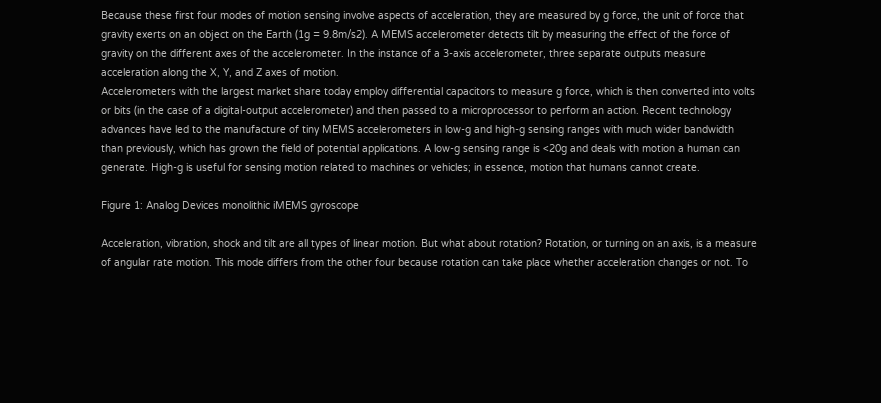Because these first four modes of motion sensing involve aspects of acceleration, they are measured by g force, the unit of force that gravity exerts on an object on the Earth (1g = 9.8m/s2). A MEMS accelerometer detects tilt by measuring the effect of the force of gravity on the different axes of the accelerometer. In the instance of a 3-axis accelerometer, three separate outputs measure acceleration along the X, Y, and Z axes of motion.
Accelerometers with the largest market share today employ differential capacitors to measure g force, which is then converted into volts or bits (in the case of a digital-output accelerometer) and then passed to a microprocessor to perform an action. Recent technology advances have led to the manufacture of tiny MEMS accelerometers in low-g and high-g sensing ranges with much wider bandwidth than previously, which has grown the field of potential applications. A low-g sensing range is <20g and deals with motion a human can generate. High-g is useful for sensing motion related to machines or vehicles; in essence, motion that humans cannot create.

Figure 1: Analog Devices monolithic iMEMS gyroscope

Acceleration, vibration, shock and tilt are all types of linear motion. But what about rotation? Rotation, or turning on an axis, is a measure of angular rate motion. This mode differs from the other four because rotation can take place whether acceleration changes or not. To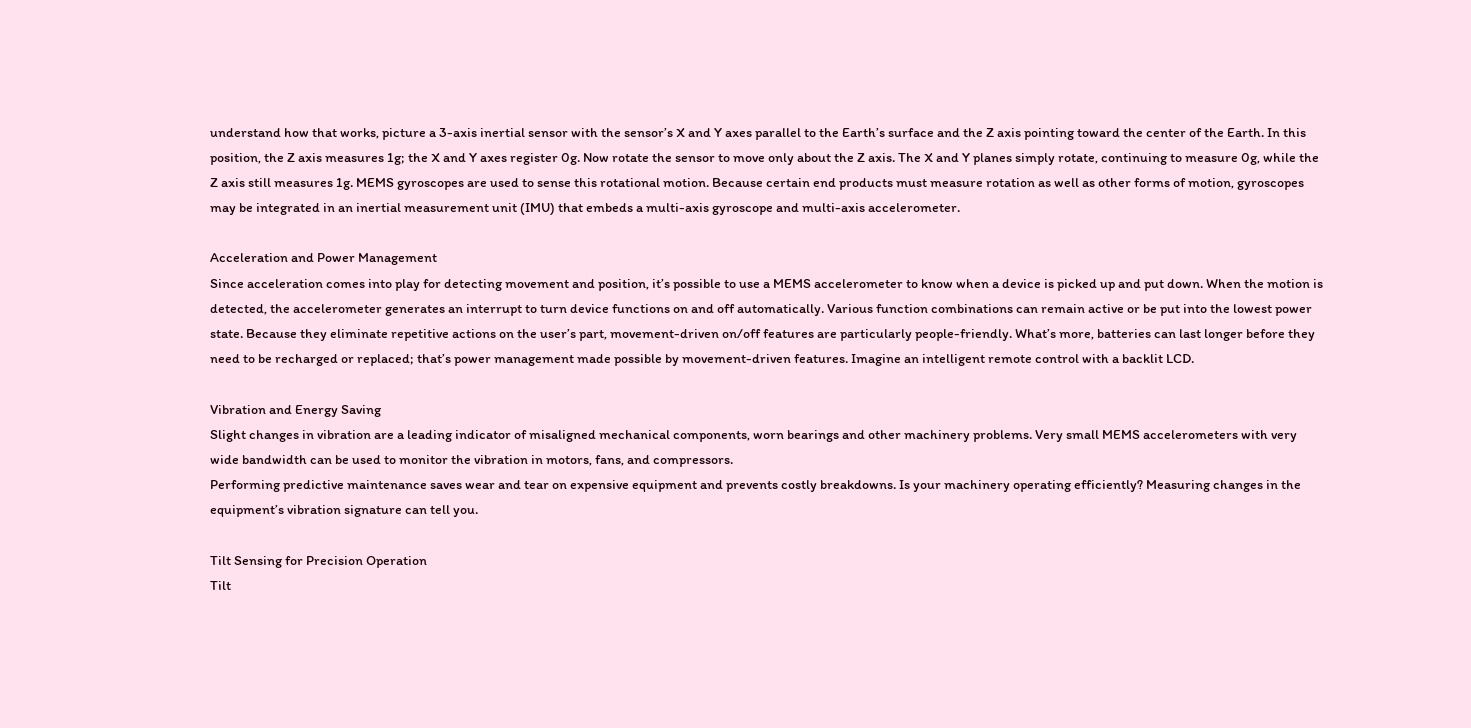understand how that works, picture a 3-axis inertial sensor with the sensor’s X and Y axes parallel to the Earth’s surface and the Z axis pointing toward the center of the Earth. In this position, the Z axis measures 1g; the X and Y axes register 0g. Now rotate the sensor to move only about the Z axis. The X and Y planes simply rotate, continuing to measure 0g, while the Z axis still measures 1g. MEMS gyroscopes are used to sense this rotational motion. Because certain end products must measure rotation as well as other forms of motion, gyroscopes may be integrated in an inertial measurement unit (IMU) that embeds a multi-axis gyroscope and multi-axis accelerometer.

Acceleration and Power Management
Since acceleration comes into play for detecting movement and position, it’s possible to use a MEMS accelerometer to know when a device is picked up and put down. When the motion is detected, the accelerometer generates an interrupt to turn device functions on and off automatically. Various function combinations can remain active or be put into the lowest power state. Because they eliminate repetitive actions on the user’s part, movement-driven on/off features are particularly people-friendly. What’s more, batteries can last longer before they need to be recharged or replaced; that’s power management made possible by movement-driven features. Imagine an intelligent remote control with a backlit LCD.

Vibration and Energy Saving
Slight changes in vibration are a leading indicator of misaligned mechanical components, worn bearings and other machinery problems. Very small MEMS accelerometers with very wide bandwidth can be used to monitor the vibration in motors, fans, and compressors.
Performing predictive maintenance saves wear and tear on expensive equipment and prevents costly breakdowns. Is your machinery operating efficiently? Measuring changes in the equipment’s vibration signature can tell you.

Tilt Sensing for Precision Operation
Tilt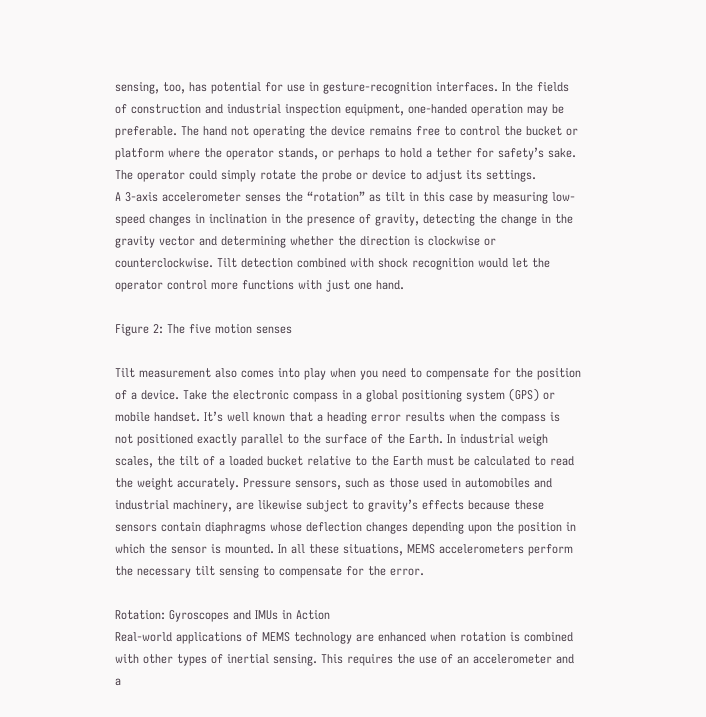sensing, too, has potential for use in gesture-recognition interfaces. In the fields of construction and industrial inspection equipment, one-handed operation may be preferable. The hand not operating the device remains free to control the bucket or platform where the operator stands, or perhaps to hold a tether for safety’s sake. The operator could simply rotate the probe or device to adjust its settings.
A 3-axis accelerometer senses the “rotation” as tilt in this case by measuring low-speed changes in inclination in the presence of gravity, detecting the change in the gravity vector and determining whether the direction is clockwise or counterclockwise. Tilt detection combined with shock recognition would let the operator control more functions with just one hand.

Figure 2: The five motion senses

Tilt measurement also comes into play when you need to compensate for the position of a device. Take the electronic compass in a global positioning system (GPS) or mobile handset. It’s well known that a heading error results when the compass is not positioned exactly parallel to the surface of the Earth. In industrial weigh scales, the tilt of a loaded bucket relative to the Earth must be calculated to read the weight accurately. Pressure sensors, such as those used in automobiles and industrial machinery, are likewise subject to gravity’s effects because these sensors contain diaphragms whose deflection changes depending upon the position in which the sensor is mounted. In all these situations, MEMS accelerometers perform the necessary tilt sensing to compensate for the error.

Rotation: Gyroscopes and IMUs in Action
Real-world applications of MEMS technology are enhanced when rotation is combined with other types of inertial sensing. This requires the use of an accelerometer and a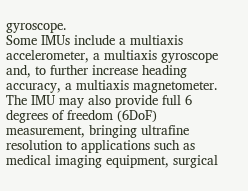gyroscope.
Some IMUs include a multiaxis accelerometer, a multiaxis gyroscope and, to further increase heading accuracy, a multiaxis magnetometer. The IMU may also provide full 6 degrees of freedom (6DoF) measurement, bringing ultrafine resolution to applications such as medical imaging equipment, surgical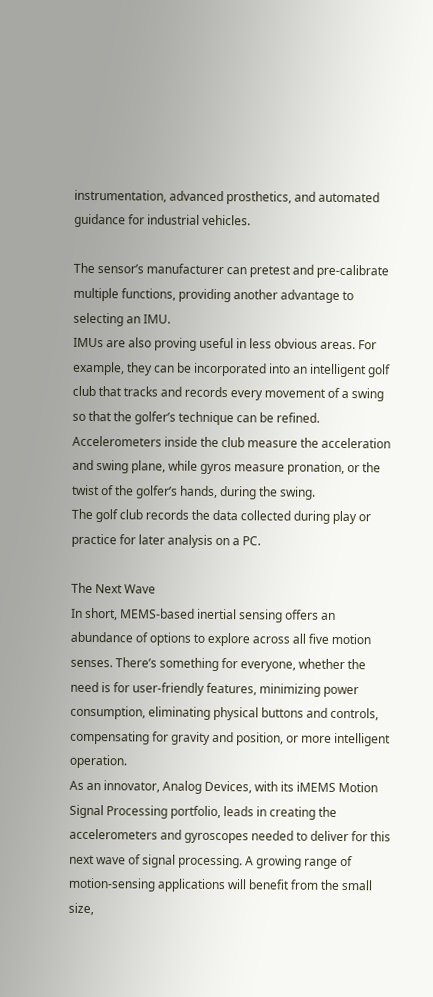instrumentation, advanced prosthetics, and automated guidance for industrial vehicles.

The sensor’s manufacturer can pretest and pre-calibrate multiple functions, providing another advantage to selecting an IMU.
IMUs are also proving useful in less obvious areas. For example, they can be incorporated into an intelligent golf club that tracks and records every movement of a swing so that the golfer’s technique can be refined. Accelerometers inside the club measure the acceleration and swing plane, while gyros measure pronation, or the twist of the golfer’s hands, during the swing.
The golf club records the data collected during play or practice for later analysis on a PC.

The Next Wave
In short, MEMS-based inertial sensing offers an abundance of options to explore across all five motion senses. There’s something for everyone, whether the need is for user-friendly features, minimizing power consumption, eliminating physical buttons and controls, compensating for gravity and position, or more intelligent operation.
As an innovator, Analog Devices, with its iMEMS Motion Signal Processing portfolio, leads in creating the accelerometers and gyroscopes needed to deliver for this next wave of signal processing. A growing range of motion-sensing applications will benefit from the small size,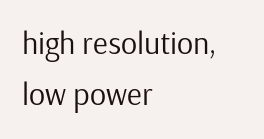high resolution, low power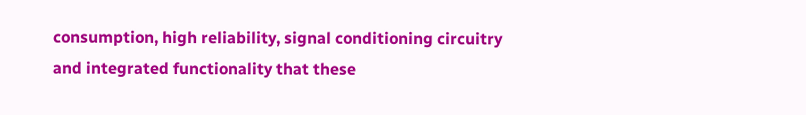consumption, high reliability, signal conditioning circuitry and integrated functionality that these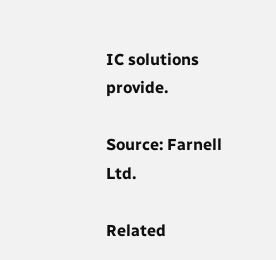IC solutions provide.

Source: Farnell Ltd.

Related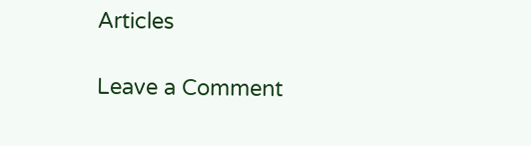Articles

Leave a Comment